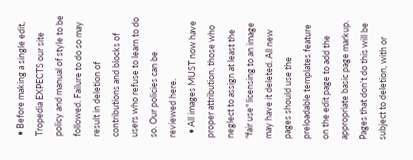• Before making a single edit, Tropedia EXPECTS our site policy and manual of style to be followed. Failure to do so may result in deletion of contributions and blocks of users who refuse to learn to do so. Our policies can be reviewed here.
  • All images MUST now have proper attribution, those who neglect to assign at least the "fair use" licensing to an image may have it deleted. All new pages should use the preloadable templates feature on the edit page to add the appropriate basic page markup. Pages that don't do this will be subject to deletion, with or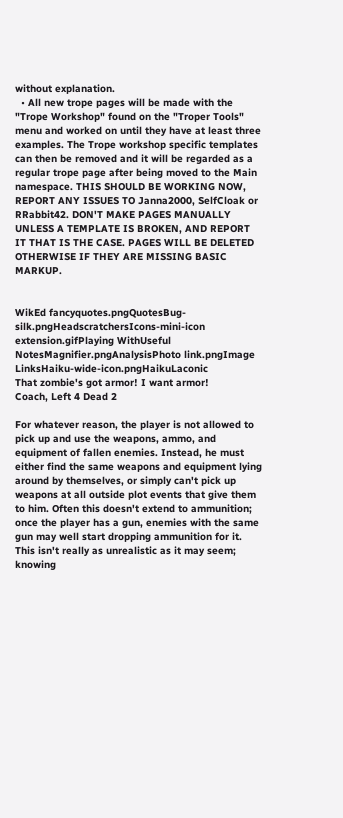without explanation.
  • All new trope pages will be made with the "Trope Workshop" found on the "Troper Tools" menu and worked on until they have at least three examples. The Trope workshop specific templates can then be removed and it will be regarded as a regular trope page after being moved to the Main namespace. THIS SHOULD BE WORKING NOW, REPORT ANY ISSUES TO Janna2000, SelfCloak or RRabbit42. DON'T MAKE PAGES MANUALLY UNLESS A TEMPLATE IS BROKEN, AND REPORT IT THAT IS THE CASE. PAGES WILL BE DELETED OTHERWISE IF THEY ARE MISSING BASIC MARKUP.


WikEd fancyquotes.pngQuotesBug-silk.pngHeadscratchersIcons-mini-icon extension.gifPlaying WithUseful NotesMagnifier.pngAnalysisPhoto link.pngImage LinksHaiku-wide-icon.pngHaikuLaconic
That zombie's got armor! I want armor!
Coach, Left 4 Dead 2

For whatever reason, the player is not allowed to pick up and use the weapons, ammo, and equipment of fallen enemies. Instead, he must either find the same weapons and equipment lying around by themselves, or simply can't pick up weapons at all outside plot events that give them to him. Often this doesn't extend to ammunition; once the player has a gun, enemies with the same gun may well start dropping ammunition for it. This isn't really as unrealistic as it may seem; knowing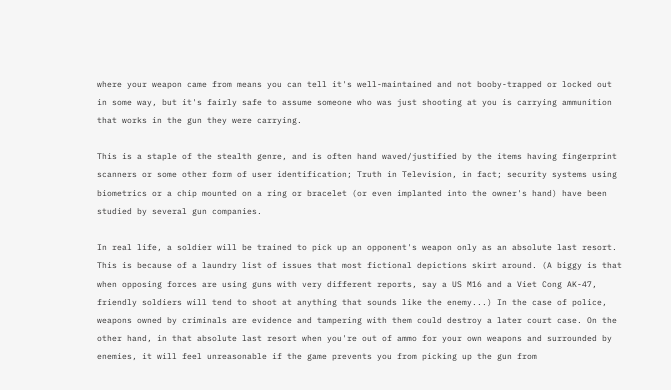where your weapon came from means you can tell it's well-maintained and not booby-trapped or locked out in some way, but it's fairly safe to assume someone who was just shooting at you is carrying ammunition that works in the gun they were carrying.

This is a staple of the stealth genre, and is often hand waved/justified by the items having fingerprint scanners or some other form of user identification; Truth in Television, in fact; security systems using biometrics or a chip mounted on a ring or bracelet (or even implanted into the owner's hand) have been studied by several gun companies.

In real life, a soldier will be trained to pick up an opponent's weapon only as an absolute last resort. This is because of a laundry list of issues that most fictional depictions skirt around. (A biggy is that when opposing forces are using guns with very different reports, say a US M16 and a Viet Cong AK-47, friendly soldiers will tend to shoot at anything that sounds like the enemy...) In the case of police, weapons owned by criminals are evidence and tampering with them could destroy a later court case. On the other hand, in that absolute last resort when you're out of ammo for your own weapons and surrounded by enemies, it will feel unreasonable if the game prevents you from picking up the gun from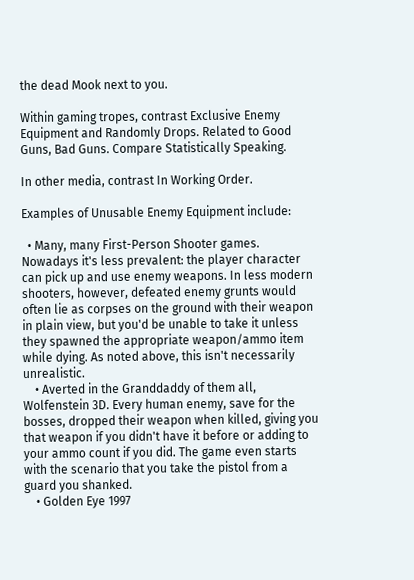the dead Mook next to you.

Within gaming tropes, contrast Exclusive Enemy Equipment and Randomly Drops. Related to Good Guns, Bad Guns. Compare Statistically Speaking.

In other media, contrast In Working Order.

Examples of Unusable Enemy Equipment include:

  • Many, many First-Person Shooter games. Nowadays it's less prevalent: the player character can pick up and use enemy weapons. In less modern shooters, however, defeated enemy grunts would often lie as corpses on the ground with their weapon in plain view, but you'd be unable to take it unless they spawned the appropriate weapon/ammo item while dying. As noted above, this isn't necessarily unrealistic.
    • Averted in the Granddaddy of them all, Wolfenstein 3D. Every human enemy, save for the bosses, dropped their weapon when killed, giving you that weapon if you didn't have it before or adding to your ammo count if you did. The game even starts with the scenario that you take the pistol from a guard you shanked.
    • Golden Eye 1997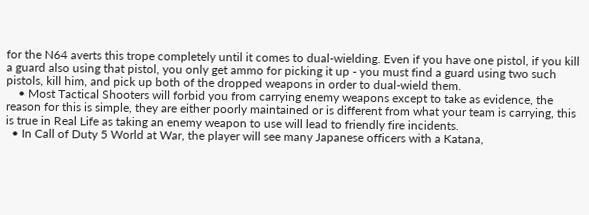for the N64 averts this trope completely until it comes to dual-wielding. Even if you have one pistol, if you kill a guard also using that pistol, you only get ammo for picking it up - you must find a guard using two such pistols, kill him, and pick up both of the dropped weapons in order to dual-wield them.
    • Most Tactical Shooters will forbid you from carrying enemy weapons except to take as evidence, the reason for this is simple, they are either poorly maintained or is different from what your team is carrying, this is true in Real Life as taking an enemy weapon to use will lead to friendly fire incidents.
  • In Call of Duty 5 World at War, the player will see many Japanese officers with a Katana,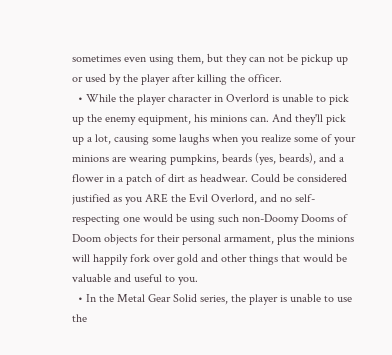sometimes even using them, but they can not be pickup up or used by the player after killing the officer.
  • While the player character in Overlord is unable to pick up the enemy equipment, his minions can. And they'll pick up a lot, causing some laughs when you realize some of your minions are wearing pumpkins, beards (yes, beards), and a flower in a patch of dirt as headwear. Could be considered justified as you ARE the Evil Overlord, and no self-respecting one would be using such non-Doomy Dooms of Doom objects for their personal armament, plus the minions will happily fork over gold and other things that would be valuable and useful to you.
  • In the Metal Gear Solid series, the player is unable to use the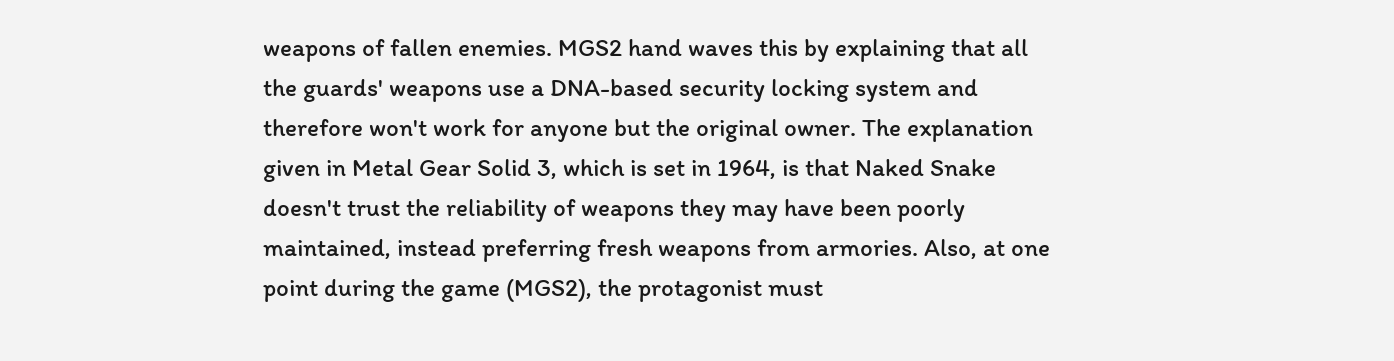weapons of fallen enemies. MGS2 hand waves this by explaining that all the guards' weapons use a DNA-based security locking system and therefore won't work for anyone but the original owner. The explanation given in Metal Gear Solid 3, which is set in 1964, is that Naked Snake doesn't trust the reliability of weapons they may have been poorly maintained, instead preferring fresh weapons from armories. Also, at one point during the game (MGS2), the protagonist must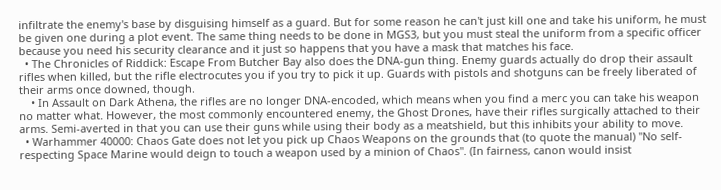infiltrate the enemy's base by disguising himself as a guard. But for some reason he can't just kill one and take his uniform, he must be given one during a plot event. The same thing needs to be done in MGS3, but you must steal the uniform from a specific officer because you need his security clearance and it just so happens that you have a mask that matches his face.
  • The Chronicles of Riddick: Escape From Butcher Bay also does the DNA-gun thing. Enemy guards actually do drop their assault rifles when killed, but the rifle electrocutes you if you try to pick it up. Guards with pistols and shotguns can be freely liberated of their arms once downed, though.
    • In Assault on Dark Athena, the rifles are no longer DNA-encoded, which means when you find a merc you can take his weapon no matter what. However, the most commonly encountered enemy, the Ghost Drones, have their rifles surgically attached to their arms. Semi-averted in that you can use their guns while using their body as a meatshield, but this inhibits your ability to move.
  • Warhammer 40000: Chaos Gate does not let you pick up Chaos Weapons on the grounds that (to quote the manual) "No self-respecting Space Marine would deign to touch a weapon used by a minion of Chaos". (In fairness, canon would insist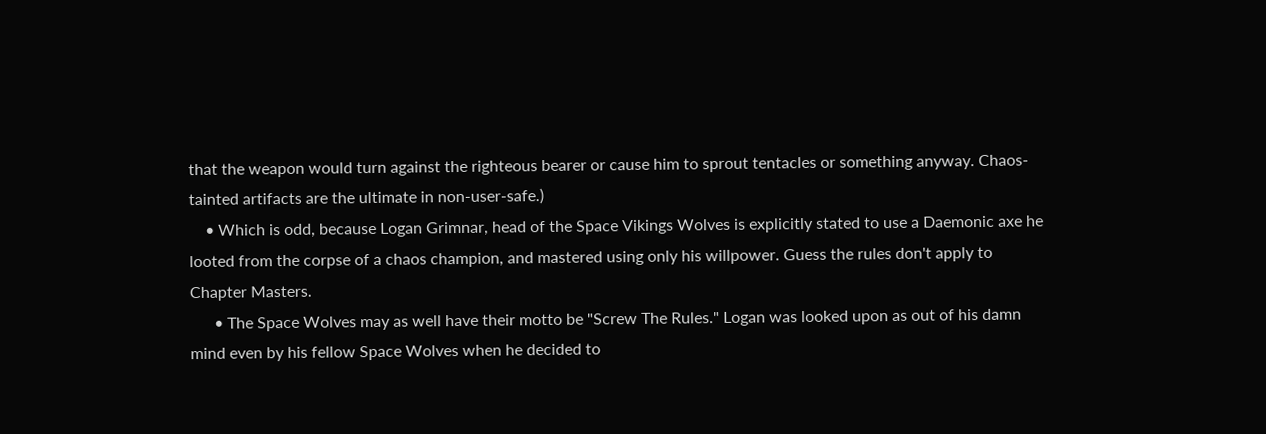that the weapon would turn against the righteous bearer or cause him to sprout tentacles or something anyway. Chaos-tainted artifacts are the ultimate in non-user-safe.)
    • Which is odd, because Logan Grimnar, head of the Space Vikings Wolves is explicitly stated to use a Daemonic axe he looted from the corpse of a chaos champion, and mastered using only his willpower. Guess the rules don't apply to Chapter Masters.
      • The Space Wolves may as well have their motto be "Screw The Rules." Logan was looked upon as out of his damn mind even by his fellow Space Wolves when he decided to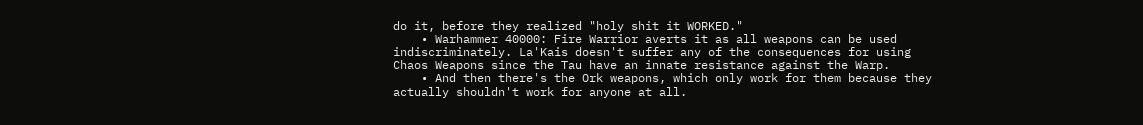do it, before they realized "holy shit it WORKED."
    • Warhammer 40000: Fire Warrior averts it as all weapons can be used indiscriminately. La'Kais doesn't suffer any of the consequences for using Chaos Weapons since the Tau have an innate resistance against the Warp.
    • And then there's the Ork weapons, which only work for them because they actually shouldn't work for anyone at all.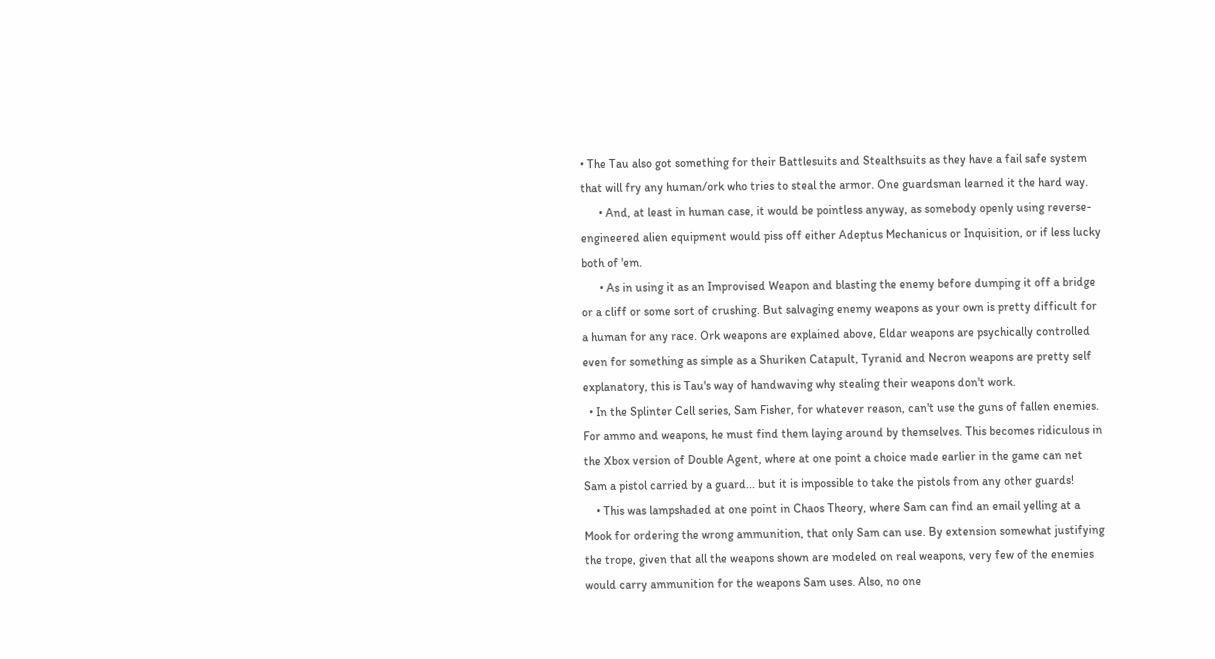• The Tau also got something for their Battlesuits and Stealthsuits as they have a fail safe system that will fry any human/ork who tries to steal the armor. One guardsman learned it the hard way.
      • And, at least in human case, it would be pointless anyway, as somebody openly using reverse-engineered alien equipment would piss off either Adeptus Mechanicus or Inquisition, or if less lucky both of 'em.
      • As in using it as an Improvised Weapon and blasting the enemy before dumping it off a bridge or a cliff or some sort of crushing. But salvaging enemy weapons as your own is pretty difficult for a human for any race. Ork weapons are explained above, Eldar weapons are psychically controlled even for something as simple as a Shuriken Catapult, Tyranid and Necron weapons are pretty self explanatory, this is Tau's way of handwaving why stealing their weapons don't work.
  • In the Splinter Cell series, Sam Fisher, for whatever reason, can't use the guns of fallen enemies. For ammo and weapons, he must find them laying around by themselves. This becomes ridiculous in the Xbox version of Double Agent, where at one point a choice made earlier in the game can net Sam a pistol carried by a guard... but it is impossible to take the pistols from any other guards!
    • This was lampshaded at one point in Chaos Theory, where Sam can find an email yelling at a Mook for ordering the wrong ammunition, that only Sam can use. By extension somewhat justifying the trope, given that all the weapons shown are modeled on real weapons, very few of the enemies would carry ammunition for the weapons Sam uses. Also, no one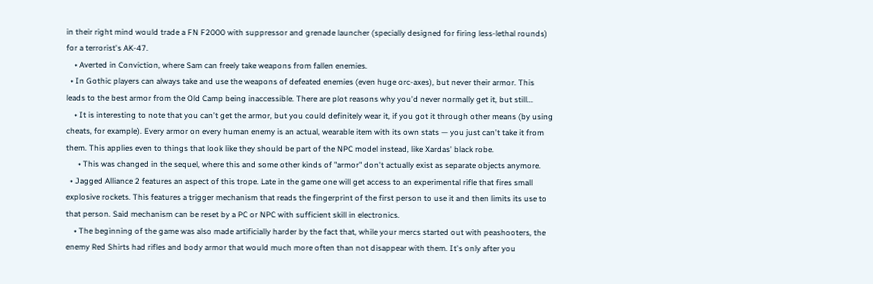in their right mind would trade a FN F2000 with suppressor and grenade launcher (specially designed for firing less-lethal rounds) for a terrorist's AK-47.
    • Averted in Conviction, where Sam can freely take weapons from fallen enemies.
  • In Gothic players can always take and use the weapons of defeated enemies (even huge orc-axes), but never their armor. This leads to the best armor from the Old Camp being inaccessible. There are plot reasons why you'd never normally get it, but still...
    • It is interesting to note that you can't get the armor, but you could definitely wear it, if you got it through other means (by using cheats, for example). Every armor on every human enemy is an actual, wearable item with its own stats — you just can't take it from them. This applies even to things that look like they should be part of the NPC model instead, like Xardas' black robe.
      • This was changed in the sequel, where this and some other kinds of "armor" don't actually exist as separate objects anymore.
  • Jagged Alliance 2 features an aspect of this trope. Late in the game one will get access to an experimental rifle that fires small explosive rockets. This features a trigger mechanism that reads the fingerprint of the first person to use it and then limits its use to that person. Said mechanism can be reset by a PC or NPC with sufficient skill in electronics.
    • The beginning of the game was also made artificially harder by the fact that, while your mercs started out with peashooters, the enemy Red Shirts had rifles and body armor that would much more often than not disappear with them. It's only after you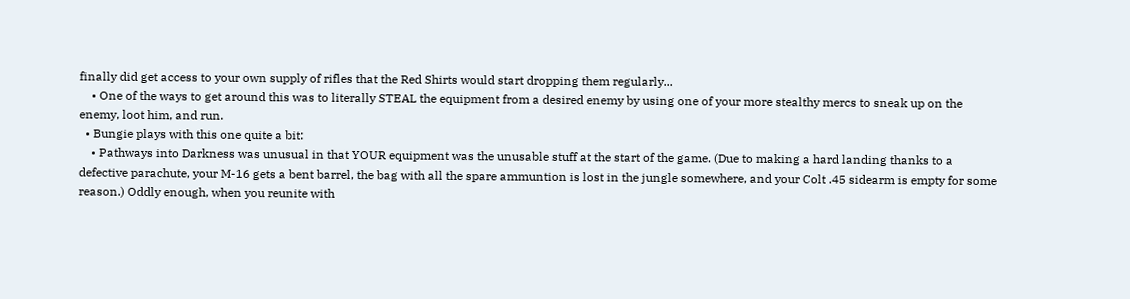finally did get access to your own supply of rifles that the Red Shirts would start dropping them regularly...
    • One of the ways to get around this was to literally STEAL the equipment from a desired enemy by using one of your more stealthy mercs to sneak up on the enemy, loot him, and run.
  • Bungie plays with this one quite a bit:
    • Pathways into Darkness was unusual in that YOUR equipment was the unusable stuff at the start of the game. (Due to making a hard landing thanks to a defective parachute, your M-16 gets a bent barrel, the bag with all the spare ammuntion is lost in the jungle somewhere, and your Colt .45 sidearm is empty for some reason.) Oddly enough, when you reunite with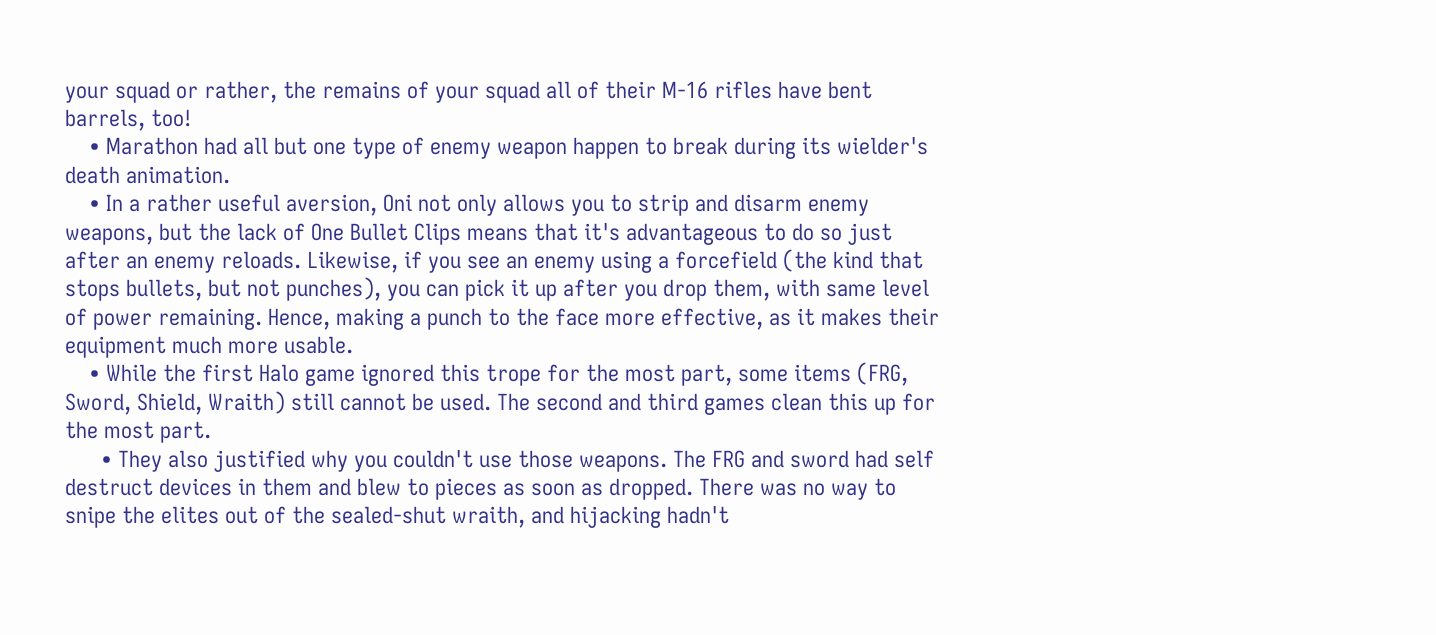your squad or rather, the remains of your squad all of their M-16 rifles have bent barrels, too!
    • Marathon had all but one type of enemy weapon happen to break during its wielder's death animation.
    • In a rather useful aversion, Oni not only allows you to strip and disarm enemy weapons, but the lack of One Bullet Clips means that it's advantageous to do so just after an enemy reloads. Likewise, if you see an enemy using a forcefield (the kind that stops bullets, but not punches), you can pick it up after you drop them, with same level of power remaining. Hence, making a punch to the face more effective, as it makes their equipment much more usable.
    • While the first Halo game ignored this trope for the most part, some items (FRG, Sword, Shield, Wraith) still cannot be used. The second and third games clean this up for the most part.
      • They also justified why you couldn't use those weapons. The FRG and sword had self destruct devices in them and blew to pieces as soon as dropped. There was no way to snipe the elites out of the sealed-shut wraith, and hijacking hadn't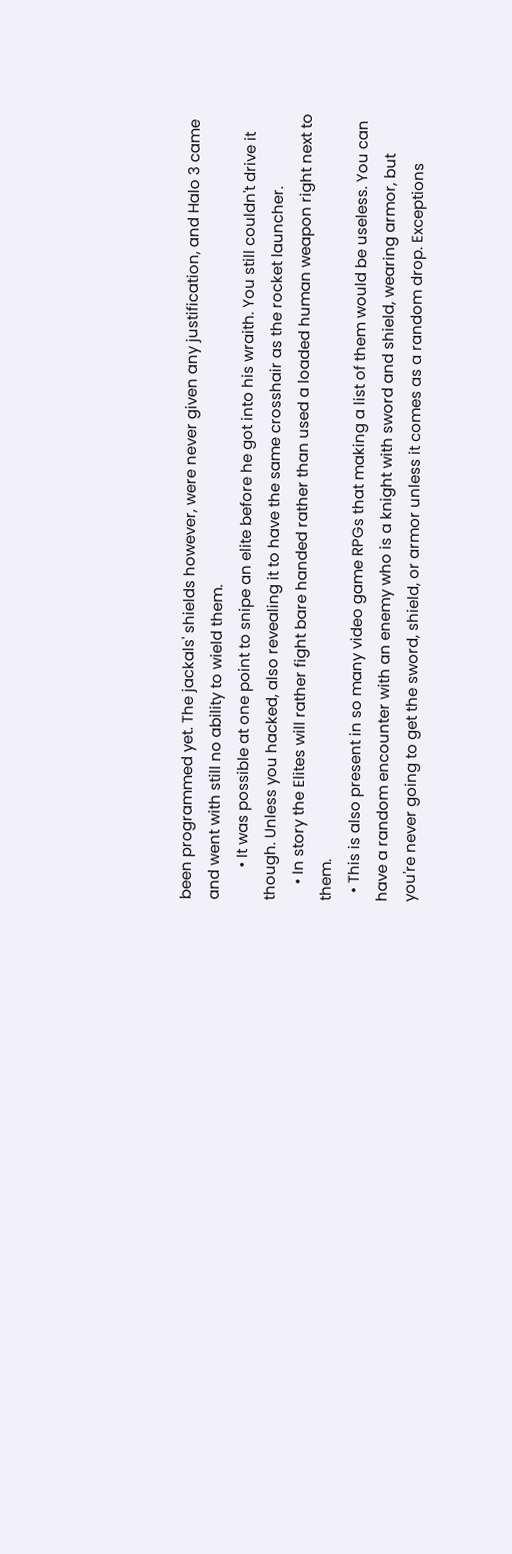been programmed yet. The jackals' shields however, were never given any justification, and Halo 3 came and went with still no ability to wield them.
        • It was possible at one point to snipe an elite before he got into his wraith. You still couldn't drive it though. Unless you hacked, also revealing it to have the same crosshair as the rocket launcher.
    • In story the Elites will rather fight bare handed rather than used a loaded human weapon right next to them.
  • This is also present in so many video game RPGs that making a list of them would be useless. You can have a random encounter with an enemy who is a knight with sword and shield, wearing armor, but you're never going to get the sword, shield, or armor unless it comes as a random drop. Exceptions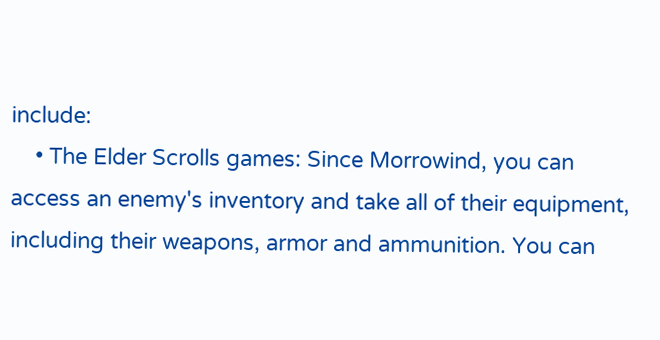include:
    • The Elder Scrolls games: Since Morrowind, you can access an enemy's inventory and take all of their equipment, including their weapons, armor and ammunition. You can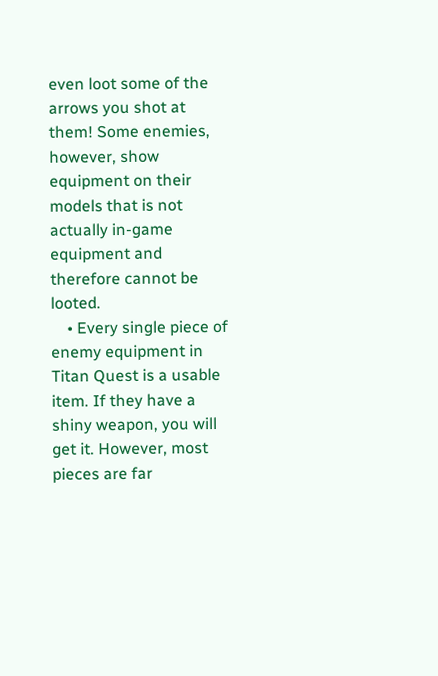even loot some of the arrows you shot at them! Some enemies, however, show equipment on their models that is not actually in-game equipment and therefore cannot be looted.
    • Every single piece of enemy equipment in Titan Quest is a usable item. If they have a shiny weapon, you will get it. However, most pieces are far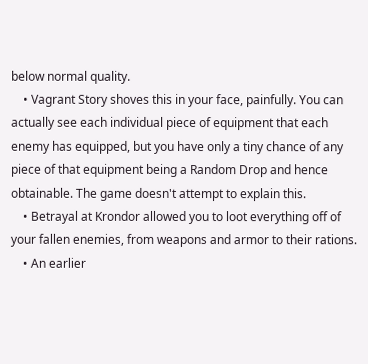below normal quality.
    • Vagrant Story shoves this in your face, painfully. You can actually see each individual piece of equipment that each enemy has equipped, but you have only a tiny chance of any piece of that equipment being a Random Drop and hence obtainable. The game doesn't attempt to explain this.
    • Betrayal at Krondor allowed you to loot everything off of your fallen enemies, from weapons and armor to their rations.
    • An earlier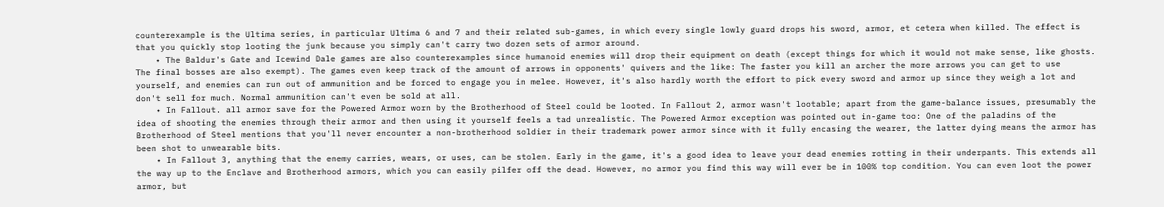counterexample is the Ultima series, in particular Ultima 6 and 7 and their related sub-games, in which every single lowly guard drops his sword, armor, et cetera when killed. The effect is that you quickly stop looting the junk because you simply can't carry two dozen sets of armor around.
    • The Baldur's Gate and Icewind Dale games are also counterexamples since humanoid enemies will drop their equipment on death (except things for which it would not make sense, like ghosts. The final bosses are also exempt). The games even keep track of the amount of arrows in opponents' quivers and the like: The faster you kill an archer the more arrows you can get to use yourself, and enemies can run out of ammunition and be forced to engage you in melee. However, it's also hardly worth the effort to pick every sword and armor up since they weigh a lot and don't sell for much. Normal ammunition can't even be sold at all.
    • In Fallout. all armor save for the Powered Armor worn by the Brotherhood of Steel could be looted. In Fallout 2, armor wasn't lootable; apart from the game-balance issues, presumably the idea of shooting the enemies through their armor and then using it yourself feels a tad unrealistic. The Powered Armor exception was pointed out in-game too: One of the paladins of the Brotherhood of Steel mentions that you'll never encounter a non-brotherhood soldier in their trademark power armor since with it fully encasing the wearer, the latter dying means the armor has been shot to unwearable bits.
    • In Fallout 3, anything that the enemy carries, wears, or uses, can be stolen. Early in the game, it's a good idea to leave your dead enemies rotting in their underpants. This extends all the way up to the Enclave and Brotherhood armors, which you can easily pilfer off the dead. However, no armor you find this way will ever be in 100% top condition. You can even loot the power armor, but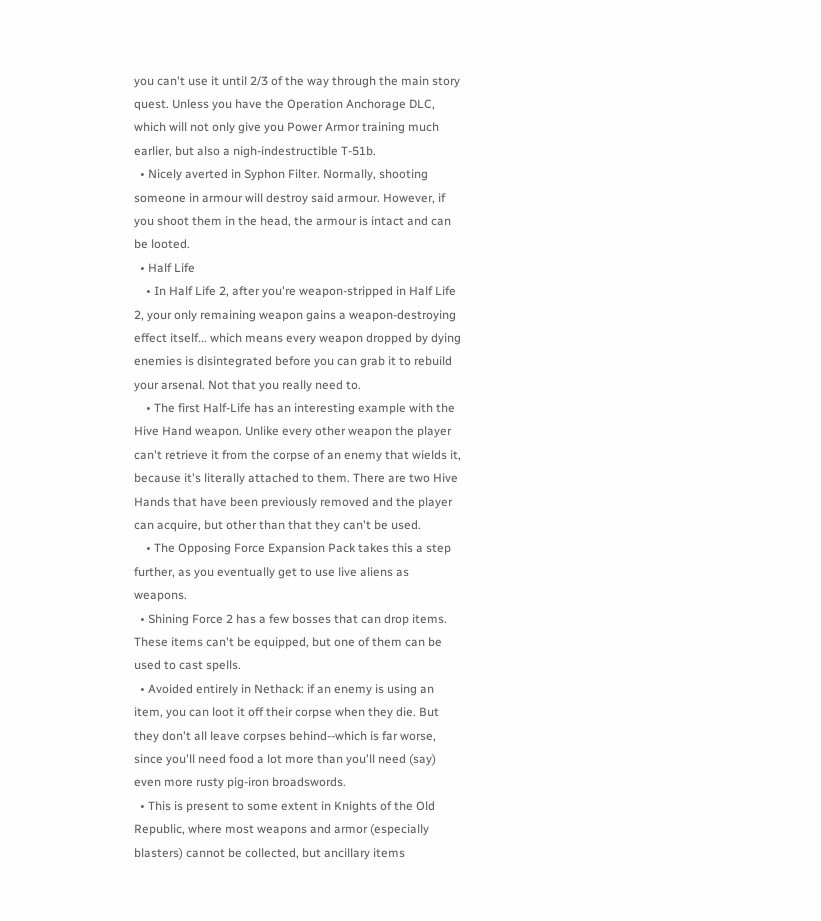you can't use it until 2/3 of the way through the main story quest. Unless you have the Operation Anchorage DLC, which will not only give you Power Armor training much earlier, but also a nigh-indestructible T-51b.
  • Nicely averted in Syphon Filter. Normally, shooting someone in armour will destroy said armour. However, if you shoot them in the head, the armour is intact and can be looted.
  • Half Life
    • In Half Life 2, after you're weapon-stripped in Half Life 2, your only remaining weapon gains a weapon-destroying effect itself... which means every weapon dropped by dying enemies is disintegrated before you can grab it to rebuild your arsenal. Not that you really need to.
    • The first Half-Life has an interesting example with the Hive Hand weapon. Unlike every other weapon the player can't retrieve it from the corpse of an enemy that wields it, because it's literally attached to them. There are two Hive Hands that have been previously removed and the player can acquire, but other than that they can't be used.
    • The Opposing Force Expansion Pack takes this a step further, as you eventually get to use live aliens as weapons.
  • Shining Force 2 has a few bosses that can drop items. These items can't be equipped, but one of them can be used to cast spells.
  • Avoided entirely in Nethack: if an enemy is using an item, you can loot it off their corpse when they die. But they don't all leave corpses behind--which is far worse, since you'll need food a lot more than you'll need (say) even more rusty pig-iron broadswords.
  • This is present to some extent in Knights of the Old Republic, where most weapons and armor (especially blasters) cannot be collected, but ancillary items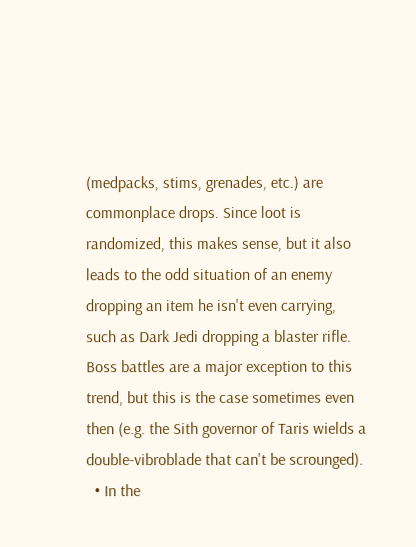(medpacks, stims, grenades, etc.) are commonplace drops. Since loot is randomized, this makes sense, but it also leads to the odd situation of an enemy dropping an item he isn't even carrying, such as Dark Jedi dropping a blaster rifle. Boss battles are a major exception to this trend, but this is the case sometimes even then (e.g. the Sith governor of Taris wields a double-vibroblade that can't be scrounged).
  • In the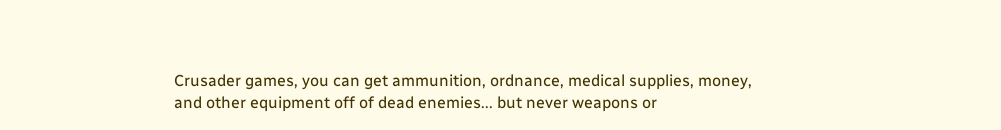Crusader games, you can get ammunition, ordnance, medical supplies, money, and other equipment off of dead enemies... but never weapons or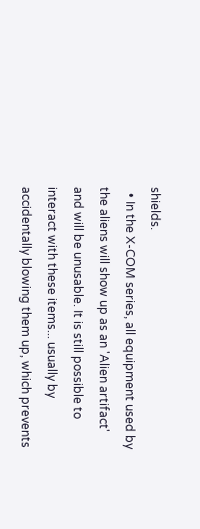shields.
  • In the X-COM series, all equipment used by the aliens will show up as an 'Alien artifact' and will be unusable. It is still possible to interact with these items... usually by accidentally blowing them up, which prevents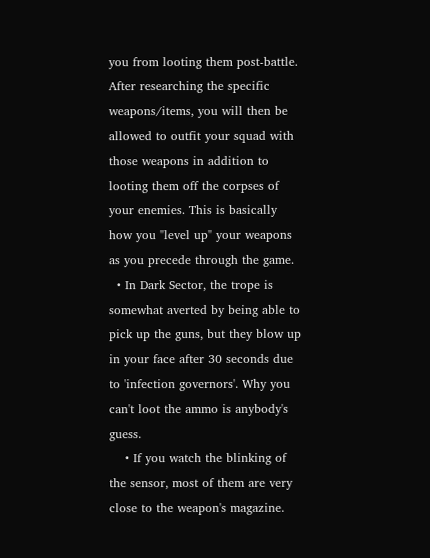you from looting them post-battle. After researching the specific weapons/items, you will then be allowed to outfit your squad with those weapons in addition to looting them off the corpses of your enemies. This is basically how you "level up" your weapons as you precede through the game.
  • In Dark Sector, the trope is somewhat averted by being able to pick up the guns, but they blow up in your face after 30 seconds due to 'infection governors'. Why you can't loot the ammo is anybody's guess.
    • If you watch the blinking of the sensor, most of them are very close to the weapon's magazine.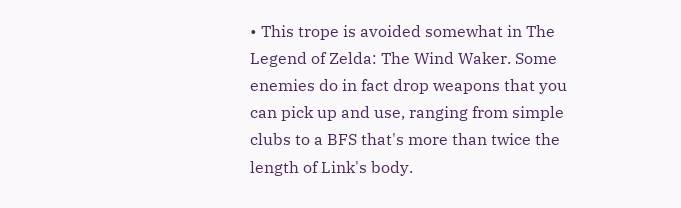• This trope is avoided somewhat in The Legend of Zelda: The Wind Waker. Some enemies do in fact drop weapons that you can pick up and use, ranging from simple clubs to a BFS that's more than twice the length of Link's body.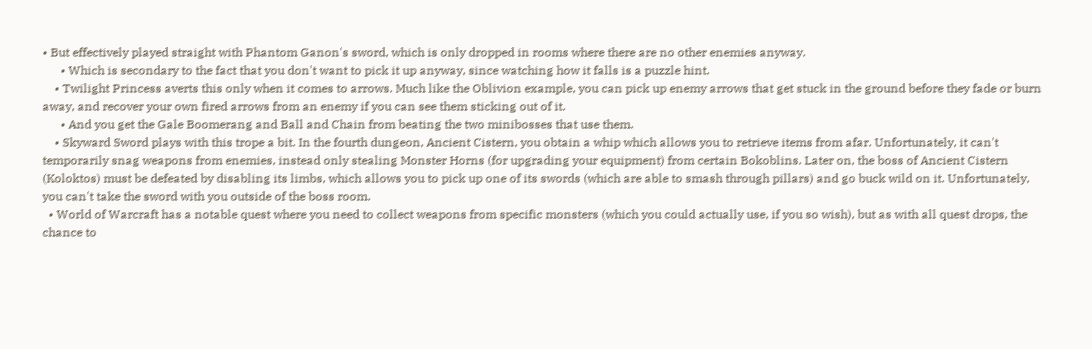• But effectively played straight with Phantom Ganon's sword, which is only dropped in rooms where there are no other enemies anyway.
      • Which is secondary to the fact that you don't want to pick it up anyway, since watching how it falls is a puzzle hint.
    • Twilight Princess averts this only when it comes to arrows. Much like the Oblivion example, you can pick up enemy arrows that get stuck in the ground before they fade or burn away, and recover your own fired arrows from an enemy if you can see them sticking out of it.
      • And you get the Gale Boomerang and Ball and Chain from beating the two minibosses that use them.
    • Skyward Sword plays with this trope a bit. In the fourth dungeon, Ancient Cistern, you obtain a whip which allows you to retrieve items from afar. Unfortunately, it can't temporarily snag weapons from enemies, instead only stealing Monster Horns (for upgrading your equipment) from certain Bokoblins. Later on, the boss of Ancient Cistern (Koloktos) must be defeated by disabling its limbs, which allows you to pick up one of its swords (which are able to smash through pillars) and go buck wild on it. Unfortunately, you can't take the sword with you outside of the boss room.
  • World of Warcraft has a notable quest where you need to collect weapons from specific monsters (which you could actually use, if you so wish), but as with all quest drops, the chance to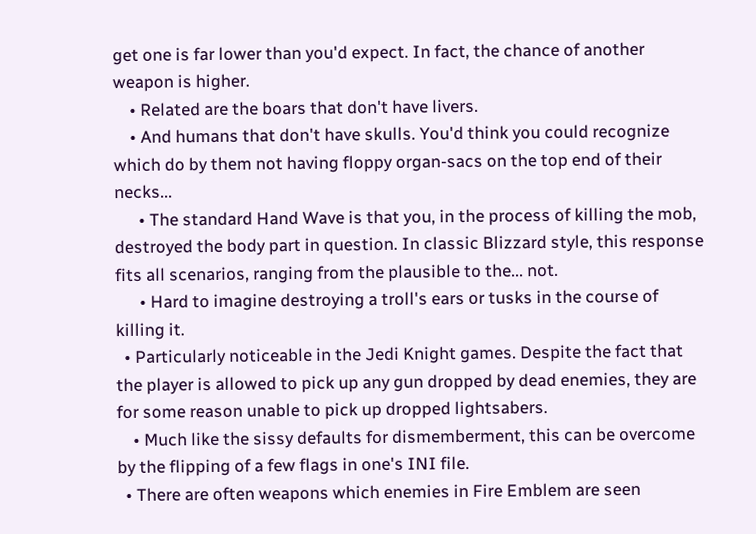get one is far lower than you'd expect. In fact, the chance of another weapon is higher.
    • Related are the boars that don't have livers.
    • And humans that don't have skulls. You'd think you could recognize which do by them not having floppy organ-sacs on the top end of their necks...
      • The standard Hand Wave is that you, in the process of killing the mob, destroyed the body part in question. In classic Blizzard style, this response fits all scenarios, ranging from the plausible to the... not.
      • Hard to imagine destroying a troll's ears or tusks in the course of killing it.
  • Particularly noticeable in the Jedi Knight games. Despite the fact that the player is allowed to pick up any gun dropped by dead enemies, they are for some reason unable to pick up dropped lightsabers.
    • Much like the sissy defaults for dismemberment, this can be overcome by the flipping of a few flags in one's INI file.
  • There are often weapons which enemies in Fire Emblem are seen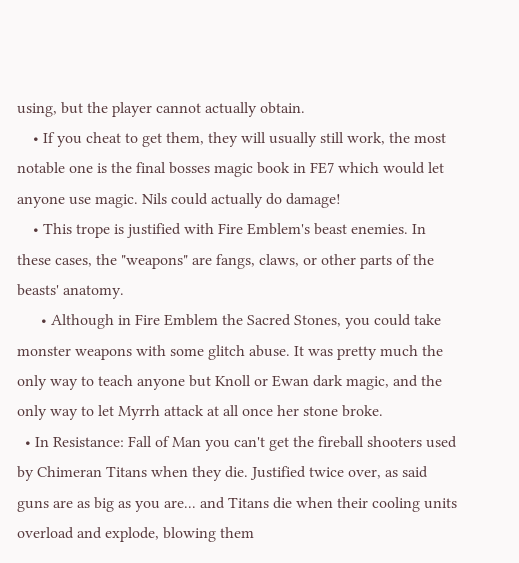using, but the player cannot actually obtain.
    • If you cheat to get them, they will usually still work, the most notable one is the final bosses magic book in FE7 which would let anyone use magic. Nils could actually do damage!
    • This trope is justified with Fire Emblem's beast enemies. In these cases, the "weapons" are fangs, claws, or other parts of the beasts' anatomy.
      • Although in Fire Emblem the Sacred Stones, you could take monster weapons with some glitch abuse. It was pretty much the only way to teach anyone but Knoll or Ewan dark magic, and the only way to let Myrrh attack at all once her stone broke.
  • In Resistance: Fall of Man you can't get the fireball shooters used by Chimeran Titans when they die. Justified twice over, as said guns are as big as you are... and Titans die when their cooling units overload and explode, blowing them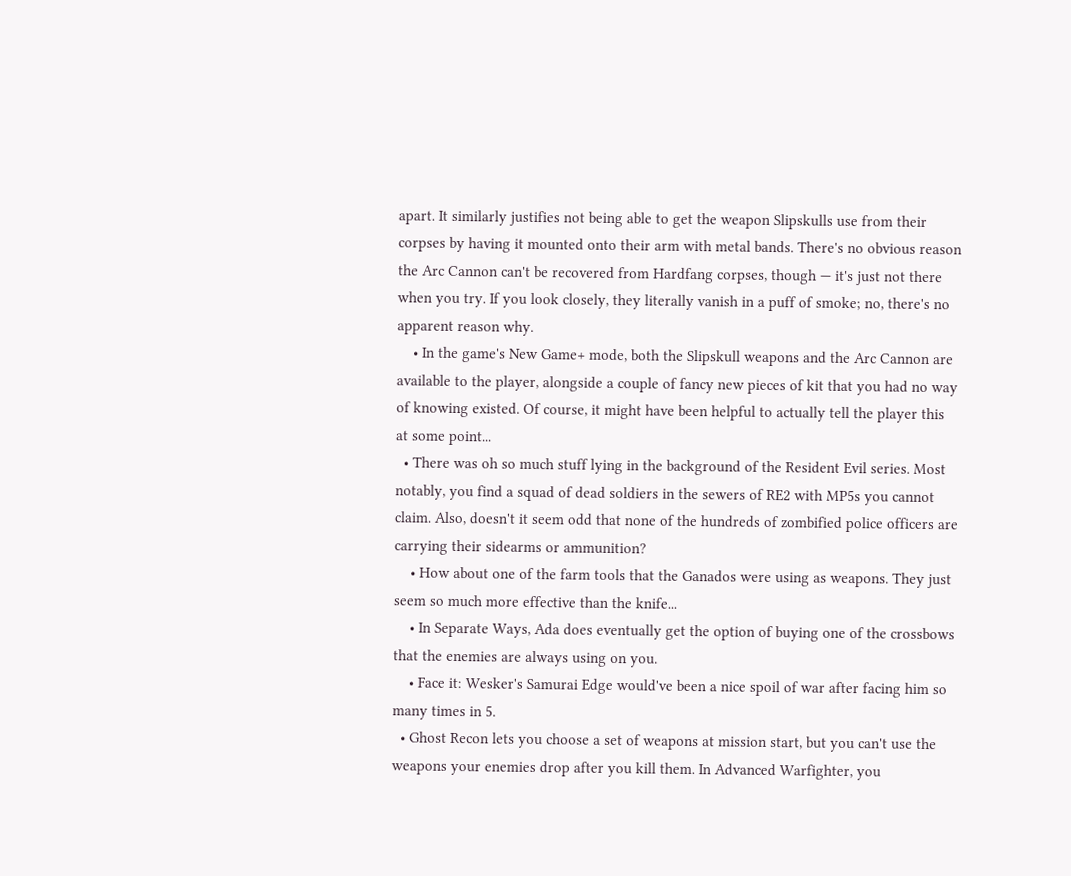apart. It similarly justifies not being able to get the weapon Slipskulls use from their corpses by having it mounted onto their arm with metal bands. There's no obvious reason the Arc Cannon can't be recovered from Hardfang corpses, though — it's just not there when you try. If you look closely, they literally vanish in a puff of smoke; no, there's no apparent reason why.
    • In the game's New Game+ mode, both the Slipskull weapons and the Arc Cannon are available to the player, alongside a couple of fancy new pieces of kit that you had no way of knowing existed. Of course, it might have been helpful to actually tell the player this at some point...
  • There was oh so much stuff lying in the background of the Resident Evil series. Most notably, you find a squad of dead soldiers in the sewers of RE2 with MP5s you cannot claim. Also, doesn't it seem odd that none of the hundreds of zombified police officers are carrying their sidearms or ammunition?
    • How about one of the farm tools that the Ganados were using as weapons. They just seem so much more effective than the knife...
    • In Separate Ways, Ada does eventually get the option of buying one of the crossbows that the enemies are always using on you.
    • Face it: Wesker's Samurai Edge would've been a nice spoil of war after facing him so many times in 5.
  • Ghost Recon lets you choose a set of weapons at mission start, but you can't use the weapons your enemies drop after you kill them. In Advanced Warfighter, you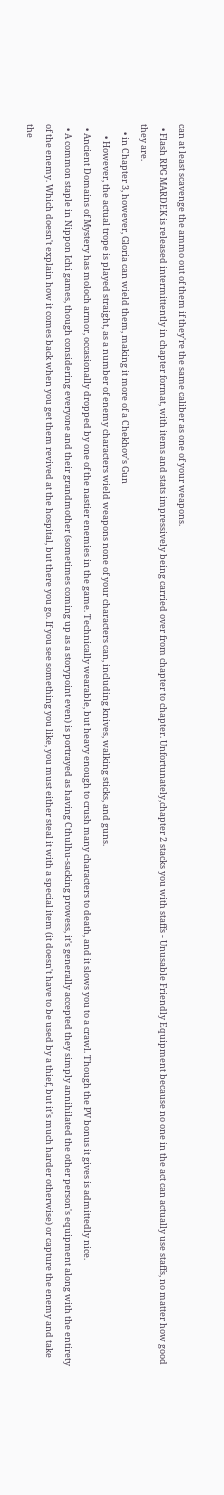can at least scavenge the ammo out of them if they're the same caliber as one of your weapons.
  • Flash RPG MARDEK is released intermittently in chapter format, with items and stats impressively being carried over from chapter to chapter. Unfortunately,chapter 2 stacks you with staffs - Unusable Friendly Equipment because no one in the act can actually use staffs, no matter how good they are.
    • in Chapter 3, however, Gloria can wield them, making it more of a Chekhov's Gun
      • However, the actual trope is played straight, as a number of enemy characters wield weapons none of your characters can, including knives, walking sticks, and guns.
  • Ancient Domains of Mystery has moloch armor, occasionally dropped by one of the nastier enemies in the game. Technically wearable, but heavy enough to crush many characters to death, and it slows you to a crawl. Though the PV bonus it gives is admittedly nice.
  • A common staple in Nippon Ichi games, though considering everyone and their grandmother (sometimes coming up as a storypoint even) is portrayed as having Cthulhu-sacking prowess, it's generally accepted they simply annihilated the other person's equipment along with the entirety of the enemy. Which doesn't explain how it comes back when you get them revived at the hospital, but there you go. If you see something you like, you must either steal it with a special item (it doesn't have to be used by a thief, but it's much harder otherwise) or capture the enemy and take the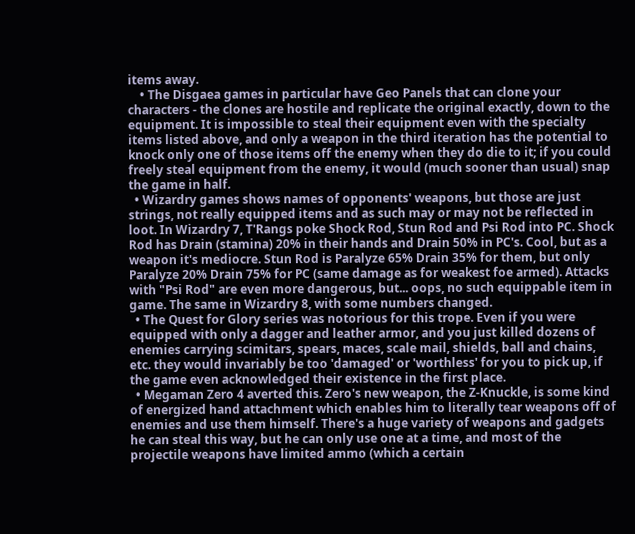items away.
    • The Disgaea games in particular have Geo Panels that can clone your characters - the clones are hostile and replicate the original exactly, down to the equipment. It is impossible to steal their equipment even with the specialty items listed above, and only a weapon in the third iteration has the potential to knock only one of those items off the enemy when they do die to it; if you could freely steal equipment from the enemy, it would (much sooner than usual) snap the game in half.
  • Wizardry games shows names of opponents' weapons, but those are just strings, not really equipped items and as such may or may not be reflected in loot. In Wizardry 7, T'Rangs poke Shock Rod, Stun Rod and Psi Rod into PC. Shock Rod has Drain (stamina) 20% in their hands and Drain 50% in PC's. Cool, but as a weapon it's mediocre. Stun Rod is Paralyze 65% Drain 35% for them, but only Paralyze 20% Drain 75% for PC (same damage as for weakest foe armed). Attacks with "Psi Rod" are even more dangerous, but... oops, no such equippable item in game. The same in Wizardry 8, with some numbers changed.
  • The Quest for Glory series was notorious for this trope. Even if you were equipped with only a dagger and leather armor, and you just killed dozens of enemies carrying scimitars, spears, maces, scale mail, shields, ball and chains, etc. they would invariably be too 'damaged' or 'worthless' for you to pick up, if the game even acknowledged their existence in the first place.
  • Megaman Zero 4 averted this. Zero's new weapon, the Z-Knuckle, is some kind of energized hand attachment which enables him to literally tear weapons off of enemies and use them himself. There's a huge variety of weapons and gadgets he can steal this way, but he can only use one at a time, and most of the projectile weapons have limited ammo (which a certain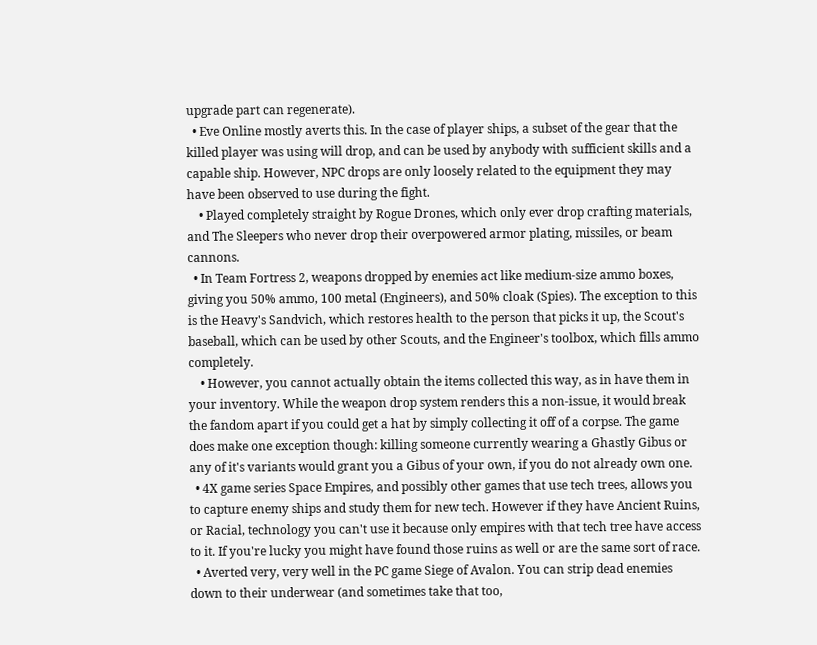upgrade part can regenerate).
  • Eve Online mostly averts this. In the case of player ships, a subset of the gear that the killed player was using will drop, and can be used by anybody with sufficient skills and a capable ship. However, NPC drops are only loosely related to the equipment they may have been observed to use during the fight.
    • Played completely straight by Rogue Drones, which only ever drop crafting materials, and The Sleepers who never drop their overpowered armor plating, missiles, or beam cannons.
  • In Team Fortress 2, weapons dropped by enemies act like medium-size ammo boxes, giving you 50% ammo, 100 metal (Engineers), and 50% cloak (Spies). The exception to this is the Heavy's Sandvich, which restores health to the person that picks it up, the Scout's baseball, which can be used by other Scouts, and the Engineer's toolbox, which fills ammo completely.
    • However, you cannot actually obtain the items collected this way, as in have them in your inventory. While the weapon drop system renders this a non-issue, it would break the fandom apart if you could get a hat by simply collecting it off of a corpse. The game does make one exception though: killing someone currently wearing a Ghastly Gibus or any of it's variants would grant you a Gibus of your own, if you do not already own one.
  • 4X game series Space Empires, and possibly other games that use tech trees, allows you to capture enemy ships and study them for new tech. However if they have Ancient Ruins, or Racial, technology you can't use it because only empires with that tech tree have access to it. If you're lucky you might have found those ruins as well or are the same sort of race.
  • Averted very, very well in the PC game Siege of Avalon. You can strip dead enemies down to their underwear (and sometimes take that too,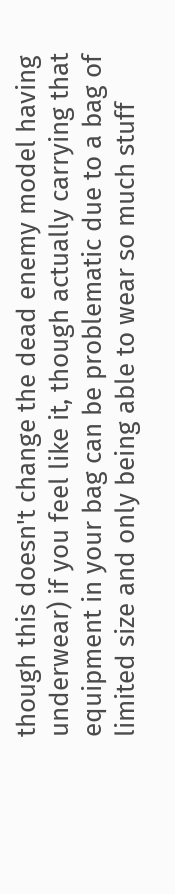though this doesn't change the dead enemy model having underwear) if you feel like it, though actually carrying that equipment in your bag can be problematic due to a bag of limited size and only being able to wear so much stuff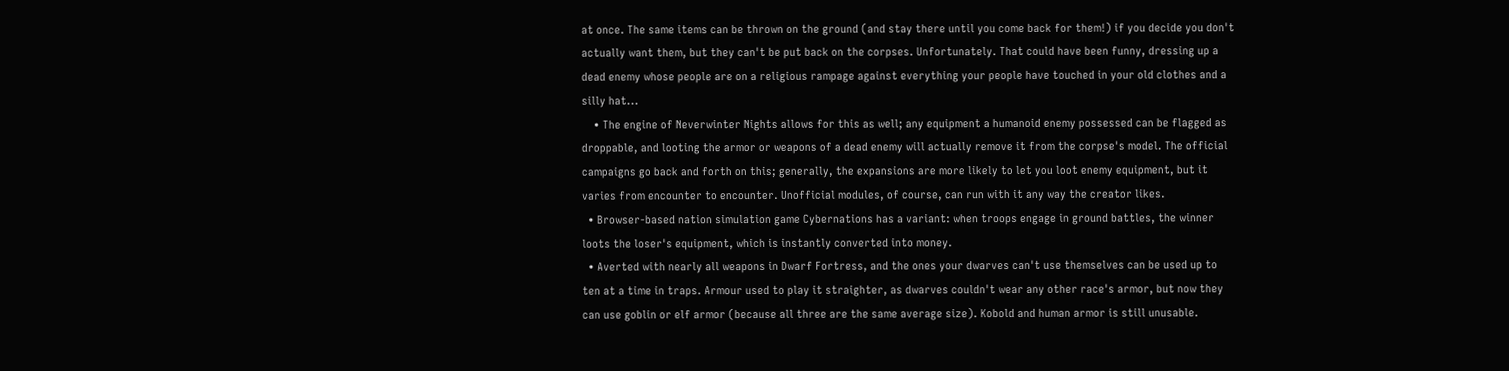at once. The same items can be thrown on the ground (and stay there until you come back for them!) if you decide you don't actually want them, but they can't be put back on the corpses. Unfortunately. That could have been funny, dressing up a dead enemy whose people are on a religious rampage against everything your people have touched in your old clothes and a silly hat...
    • The engine of Neverwinter Nights allows for this as well; any equipment a humanoid enemy possessed can be flagged as droppable, and looting the armor or weapons of a dead enemy will actually remove it from the corpse's model. The official campaigns go back and forth on this; generally, the expansions are more likely to let you loot enemy equipment, but it varies from encounter to encounter. Unofficial modules, of course, can run with it any way the creator likes.
  • Browser-based nation simulation game Cybernations has a variant: when troops engage in ground battles, the winner loots the loser's equipment, which is instantly converted into money.
  • Averted with nearly all weapons in Dwarf Fortress, and the ones your dwarves can't use themselves can be used up to ten at a time in traps. Armour used to play it straighter, as dwarves couldn't wear any other race's armor, but now they can use goblin or elf armor (because all three are the same average size). Kobold and human armor is still unusable.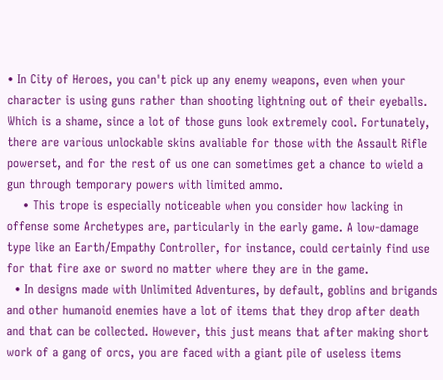• In City of Heroes, you can't pick up any enemy weapons, even when your character is using guns rather than shooting lightning out of their eyeballs. Which is a shame, since a lot of those guns look extremely cool. Fortunately, there are various unlockable skins avaliable for those with the Assault Rifle powerset, and for the rest of us one can sometimes get a chance to wield a gun through temporary powers with limited ammo.
    • This trope is especially noticeable when you consider how lacking in offense some Archetypes are, particularly in the early game. A low-damage type like an Earth/Empathy Controller, for instance, could certainly find use for that fire axe or sword no matter where they are in the game.
  • In designs made with Unlimited Adventures, by default, goblins and brigands and other humanoid enemies have a lot of items that they drop after death and that can be collected. However, this just means that after making short work of a gang of orcs, you are faced with a giant pile of useless items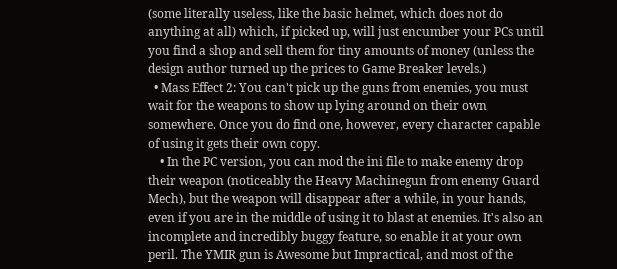(some literally useless, like the basic helmet, which does not do anything at all) which, if picked up, will just encumber your PCs until you find a shop and sell them for tiny amounts of money (unless the design author turned up the prices to Game Breaker levels.)
  • Mass Effect 2: You can't pick up the guns from enemies, you must wait for the weapons to show up lying around on their own somewhere. Once you do find one, however, every character capable of using it gets their own copy.
    • In the PC version, you can mod the ini file to make enemy drop their weapon (noticeably the Heavy Machinegun from enemy Guard Mech), but the weapon will disappear after a while, in your hands, even if you are in the middle of using it to blast at enemies. It's also an incomplete and incredibly buggy feature, so enable it at your own peril. The YMIR gun is Awesome but Impractical, and most of the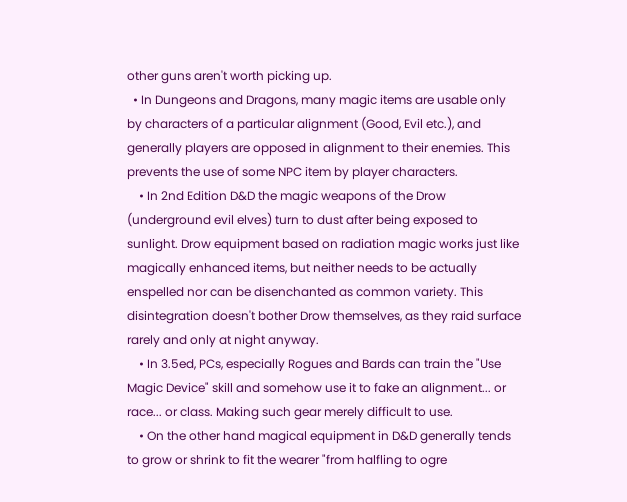other guns aren't worth picking up.
  • In Dungeons and Dragons, many magic items are usable only by characters of a particular alignment (Good, Evil etc.), and generally players are opposed in alignment to their enemies. This prevents the use of some NPC item by player characters.
    • In 2nd Edition D&D the magic weapons of the Drow (underground evil elves) turn to dust after being exposed to sunlight. Drow equipment based on radiation magic works just like magically enhanced items, but neither needs to be actually enspelled nor can be disenchanted as common variety. This disintegration doesn't bother Drow themselves, as they raid surface rarely and only at night anyway.
    • In 3.5ed, PCs, especially Rogues and Bards can train the "Use Magic Device" skill and somehow use it to fake an alignment... or race... or class. Making such gear merely difficult to use.
    • On the other hand magical equipment in D&D generally tends to grow or shrink to fit the wearer "from halfling to ogre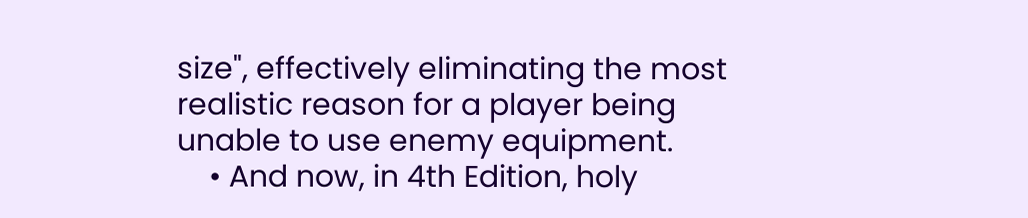size", effectively eliminating the most realistic reason for a player being unable to use enemy equipment.
    • And now, in 4th Edition, holy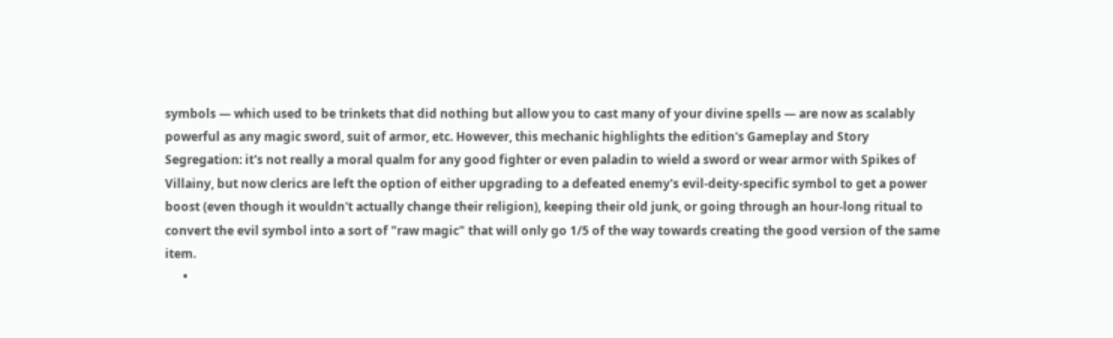symbols — which used to be trinkets that did nothing but allow you to cast many of your divine spells — are now as scalably powerful as any magic sword, suit of armor, etc. However, this mechanic highlights the edition's Gameplay and Story Segregation: it's not really a moral qualm for any good fighter or even paladin to wield a sword or wear armor with Spikes of Villainy, but now clerics are left the option of either upgrading to a defeated enemy's evil-deity-specific symbol to get a power boost (even though it wouldn't actually change their religion), keeping their old junk, or going through an hour-long ritual to convert the evil symbol into a sort of "raw magic" that will only go 1/5 of the way towards creating the good version of the same item.
      •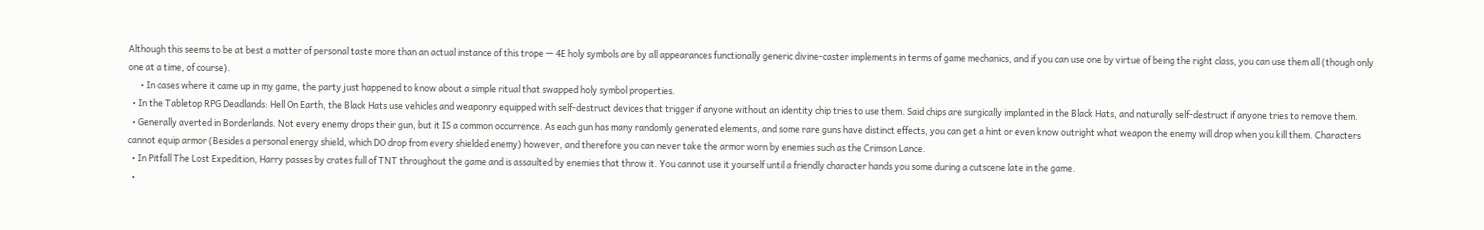Although this seems to be at best a matter of personal taste more than an actual instance of this trope — 4E holy symbols are by all appearances functionally generic divine-caster implements in terms of game mechanics, and if you can use one by virtue of being the right class, you can use them all (though only one at a time, of course).
      • In cases where it came up in my game, the party just happened to know about a simple ritual that swapped holy symbol properties.
  • In the Tabletop RPG Deadlands: Hell On Earth, the Black Hats use vehicles and weaponry equipped with self-destruct devices that trigger if anyone without an identity chip tries to use them. Said chips are surgically implanted in the Black Hats, and naturally self-destruct if anyone tries to remove them.
  • Generally averted in Borderlands. Not every enemy drops their gun, but it IS a common occurrence. As each gun has many randomly generated elements, and some rare guns have distinct effects, you can get a hint or even know outright what weapon the enemy will drop when you kill them. Characters cannot equip armor (Besides a personal energy shield, which DO drop from every shielded enemy) however, and therefore you can never take the armor worn by enemies such as the Crimson Lance.
  • In Pitfall The Lost Expedition, Harry passes by crates full of TNT throughout the game and is assaulted by enemies that throw it. You cannot use it yourself until a friendly character hands you some during a cutscene late in the game.
  •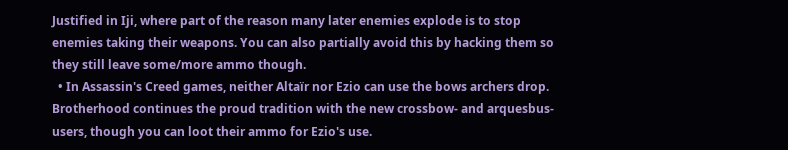Justified in Iji, where part of the reason many later enemies explode is to stop enemies taking their weapons. You can also partially avoid this by hacking them so they still leave some/more ammo though.
  • In Assassin's Creed games, neither Altaïr nor Ezio can use the bows archers drop. Brotherhood continues the proud tradition with the new crossbow- and arquesbus-users, though you can loot their ammo for Ezio's use.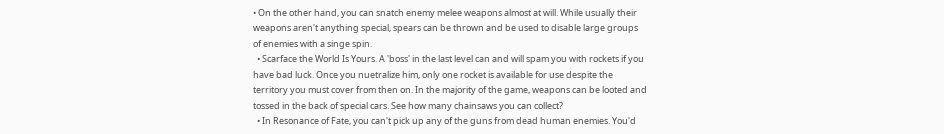• On the other hand, you can snatch enemy melee weapons almost at will. While usually their weapons aren't anything special, spears can be thrown and be used to disable large groups of enemies with a singe spin.
  • Scarface the World Is Yours. A 'boss' in the last level can and will spam you with rockets if you have bad luck. Once you nuetralize him, only one rocket is available for use despite the territory you must cover from then on. In the majority of the game, weapons can be looted and tossed in the back of special cars. See how many chainsaws you can collect?
  • In Resonance of Fate, you can't pick up any of the guns from dead human enemies. You'd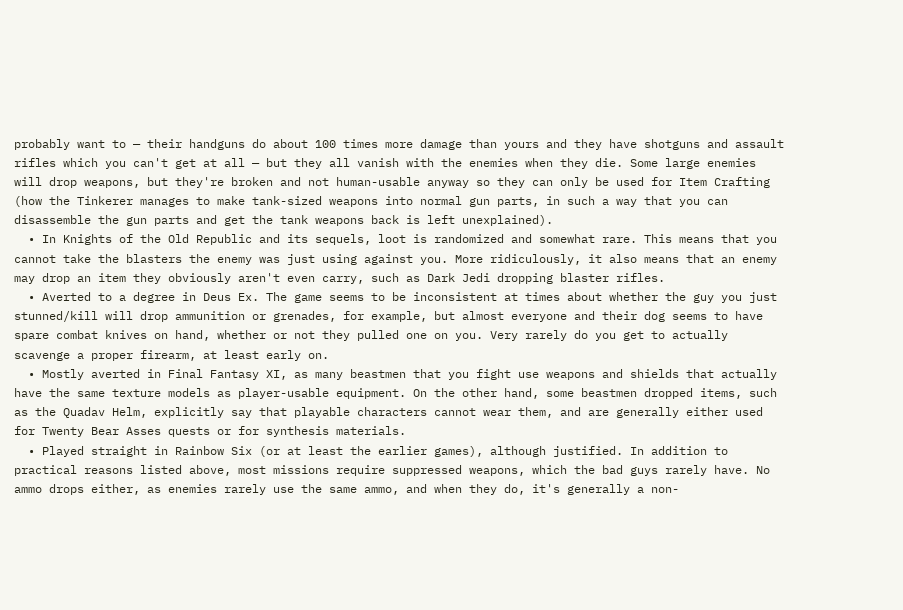probably want to — their handguns do about 100 times more damage than yours and they have shotguns and assault rifles which you can't get at all — but they all vanish with the enemies when they die. Some large enemies will drop weapons, but they're broken and not human-usable anyway so they can only be used for Item Crafting (how the Tinkerer manages to make tank-sized weapons into normal gun parts, in such a way that you can disassemble the gun parts and get the tank weapons back is left unexplained).
  • In Knights of the Old Republic and its sequels, loot is randomized and somewhat rare. This means that you cannot take the blasters the enemy was just using against you. More ridiculously, it also means that an enemy may drop an item they obviously aren't even carry, such as Dark Jedi dropping blaster rifles.
  • Averted to a degree in Deus Ex. The game seems to be inconsistent at times about whether the guy you just stunned/kill will drop ammunition or grenades, for example, but almost everyone and their dog seems to have spare combat knives on hand, whether or not they pulled one on you. Very rarely do you get to actually scavenge a proper firearm, at least early on.
  • Mostly averted in Final Fantasy XI, as many beastmen that you fight use weapons and shields that actually have the same texture models as player-usable equipment. On the other hand, some beastmen dropped items, such as the Quadav Helm, explicitly say that playable characters cannot wear them, and are generally either used for Twenty Bear Asses quests or for synthesis materials.
  • Played straight in Rainbow Six (or at least the earlier games), although justified. In addition to practical reasons listed above, most missions require suppressed weapons, which the bad guys rarely have. No ammo drops either, as enemies rarely use the same ammo, and when they do, it's generally a non-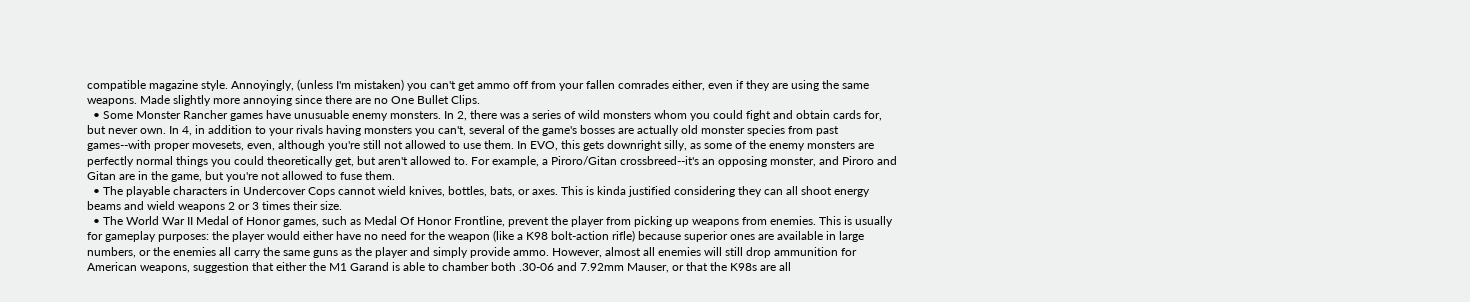compatible magazine style. Annoyingly, (unless I'm mistaken) you can't get ammo off from your fallen comrades either, even if they are using the same weapons. Made slightly more annoying since there are no One Bullet Clips.
  • Some Monster Rancher games have unusuable enemy monsters. In 2, there was a series of wild monsters whom you could fight and obtain cards for, but never own. In 4, in addition to your rivals having monsters you can't, several of the game's bosses are actually old monster species from past games--with proper movesets, even, although you're still not allowed to use them. In EVO, this gets downright silly, as some of the enemy monsters are perfectly normal things you could theoretically get, but aren't allowed to. For example, a Piroro/Gitan crossbreed--it's an opposing monster, and Piroro and Gitan are in the game, but you're not allowed to fuse them.
  • The playable characters in Undercover Cops cannot wield knives, bottles, bats, or axes. This is kinda justified considering they can all shoot energy beams and wield weapons 2 or 3 times their size.
  • The World War II Medal of Honor games, such as Medal Of Honor Frontline, prevent the player from picking up weapons from enemies. This is usually for gameplay purposes: the player would either have no need for the weapon (like a K98 bolt-action rifle) because superior ones are available in large numbers, or the enemies all carry the same guns as the player and simply provide ammo. However, almost all enemies will still drop ammunition for American weapons, suggestion that either the M1 Garand is able to chamber both .30-06 and 7.92mm Mauser, or that the K98s are all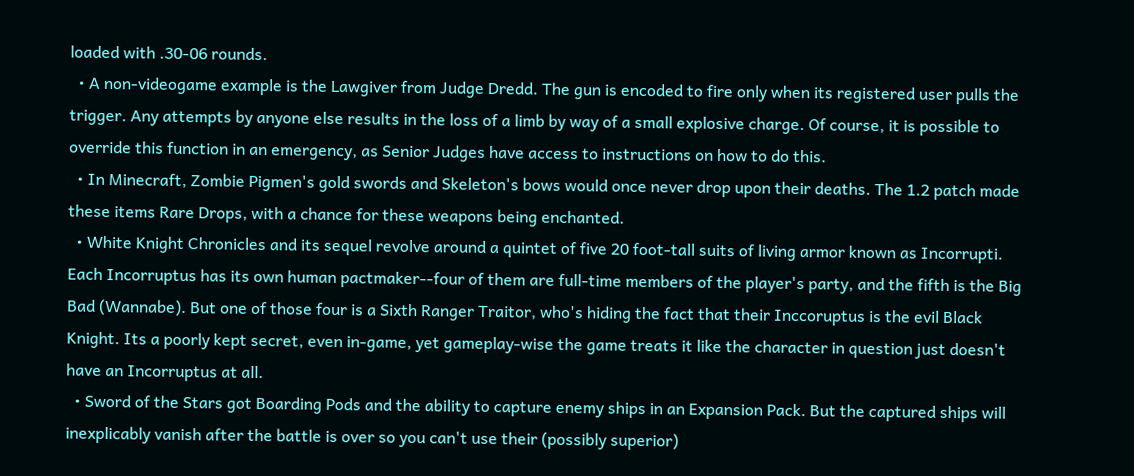loaded with .30-06 rounds.
  • A non-videogame example is the Lawgiver from Judge Dredd. The gun is encoded to fire only when its registered user pulls the trigger. Any attempts by anyone else results in the loss of a limb by way of a small explosive charge. Of course, it is possible to override this function in an emergency, as Senior Judges have access to instructions on how to do this.
  • In Minecraft, Zombie Pigmen's gold swords and Skeleton's bows would once never drop upon their deaths. The 1.2 patch made these items Rare Drops, with a chance for these weapons being enchanted.
  • White Knight Chronicles and its sequel revolve around a quintet of five 20 foot-tall suits of living armor known as Incorrupti. Each Incorruptus has its own human pactmaker--four of them are full-time members of the player's party, and the fifth is the Big Bad (Wannabe). But one of those four is a Sixth Ranger Traitor, who's hiding the fact that their Inccoruptus is the evil Black Knight. Its a poorly kept secret, even in-game, yet gameplay-wise the game treats it like the character in question just doesn't have an Incorruptus at all.
  • Sword of the Stars got Boarding Pods and the ability to capture enemy ships in an Expansion Pack. But the captured ships will inexplicably vanish after the battle is over so you can't use their (possibly superior)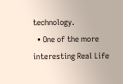technology.
  • One of the more interesting Real Life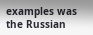examples was the Russian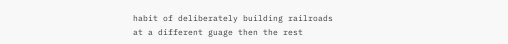habit of deliberately building railroads at a different guage then the rest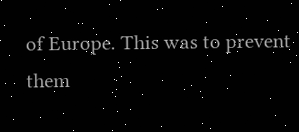of Europe. This was to prevent them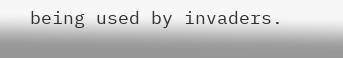being used by invaders.